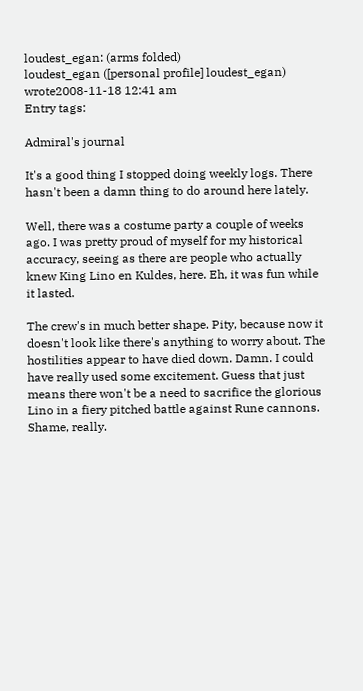loudest_egan: (arms folded)
loudest_egan ([personal profile] loudest_egan) wrote2008-11-18 12:41 am
Entry tags:

Admiral's journal

It's a good thing I stopped doing weekly logs. There hasn't been a damn thing to do around here lately.

Well, there was a costume party a couple of weeks ago. I was pretty proud of myself for my historical accuracy, seeing as there are people who actually knew King Lino en Kuldes, here. Eh, it was fun while it lasted.

The crew's in much better shape. Pity, because now it doesn't look like there's anything to worry about. The hostilities appear to have died down. Damn. I could have really used some excitement. Guess that just means there won't be a need to sacrifice the glorious Lino in a fiery pitched battle against Rune cannons. Shame, really.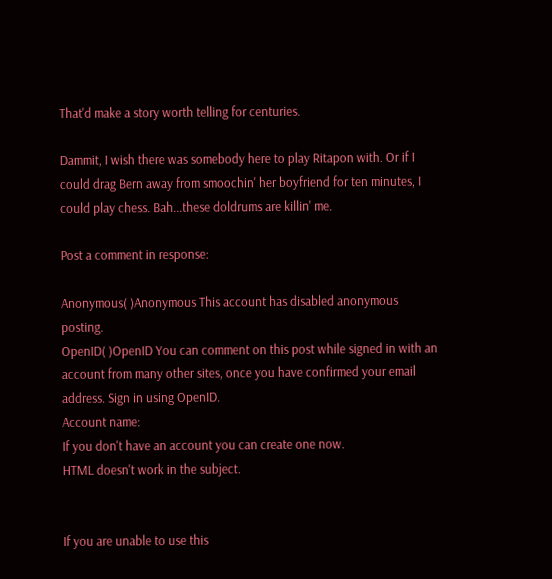That'd make a story worth telling for centuries.

Dammit, I wish there was somebody here to play Ritapon with. Or if I could drag Bern away from smoochin' her boyfriend for ten minutes, I could play chess. Bah...these doldrums are killin' me.

Post a comment in response:

Anonymous( )Anonymous This account has disabled anonymous posting.
OpenID( )OpenID You can comment on this post while signed in with an account from many other sites, once you have confirmed your email address. Sign in using OpenID.
Account name:
If you don't have an account you can create one now.
HTML doesn't work in the subject.


If you are unable to use this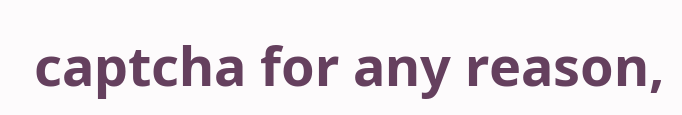captcha for any reason,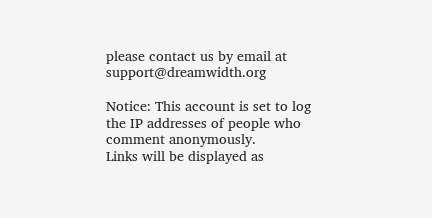please contact us by email at support@dreamwidth.org

Notice: This account is set to log the IP addresses of people who comment anonymously.
Links will be displayed as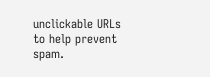unclickable URLs to help prevent spam.